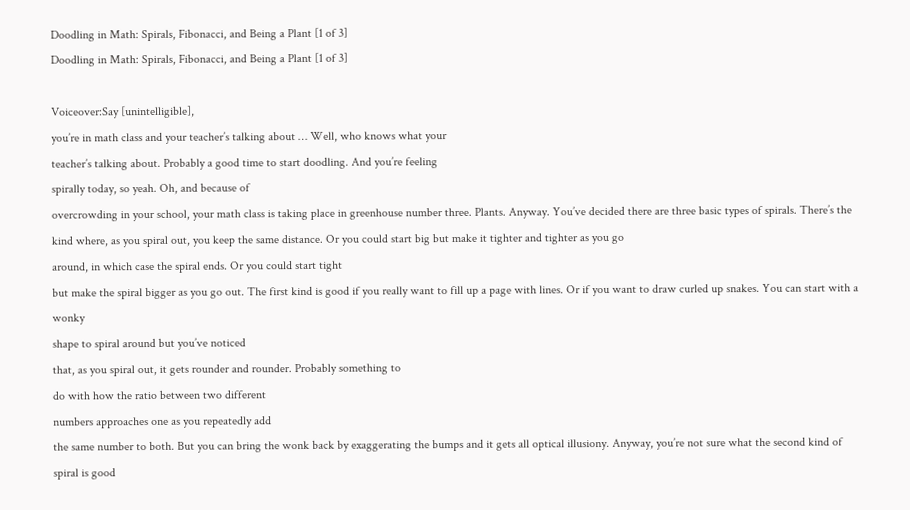Doodling in Math: Spirals, Fibonacci, and Being a Plant [1 of 3]
Doodling in Math: Spirals, Fibonacci, and Being a Plant [1 of 3]

Voiceover:Say [unintelligible],
you’re in math class and your teacher’s talking about … Well, who knows what your
teacher’s talking about. Probably a good time to start doodling. And you’re feeling
spirally today, so yeah. Oh, and because of
overcrowding in your school, your math class is taking place in greenhouse number three. Plants. Anyway. You’ve decided there are three basic types of spirals. There’s the kind where, as you spiral out, you keep the same distance. Or you could start big but make it tighter and tighter as you go
around, in which case the spiral ends. Or you could start tight
but make the spiral bigger as you go out. The first kind is good if you really want to fill up a page with lines. Or if you want to draw curled up snakes. You can start with a wonky
shape to spiral around but you’ve noticed
that, as you spiral out, it gets rounder and rounder. Probably something to
do with how the ratio between two different
numbers approaches one as you repeatedly add
the same number to both. But you can bring the wonk back by exaggerating the bumps and it gets all optical illusiony. Anyway, you’re not sure what the second kind of spiral is good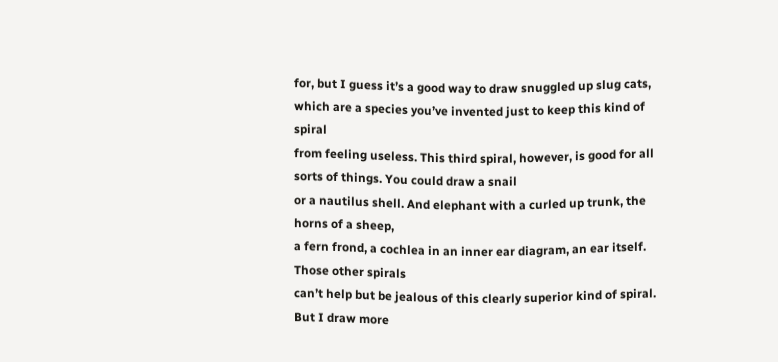for, but I guess it’s a good way to draw snuggled up slug cats, which are a species you’ve invented just to keep this kind of spiral
from feeling useless. This third spiral, however, is good for all sorts of things. You could draw a snail
or a nautilus shell. And elephant with a curled up trunk, the horns of a sheep,
a fern frond, a cochlea in an inner ear diagram, an ear itself. Those other spirals
can’t help but be jealous of this clearly superior kind of spiral. But I draw more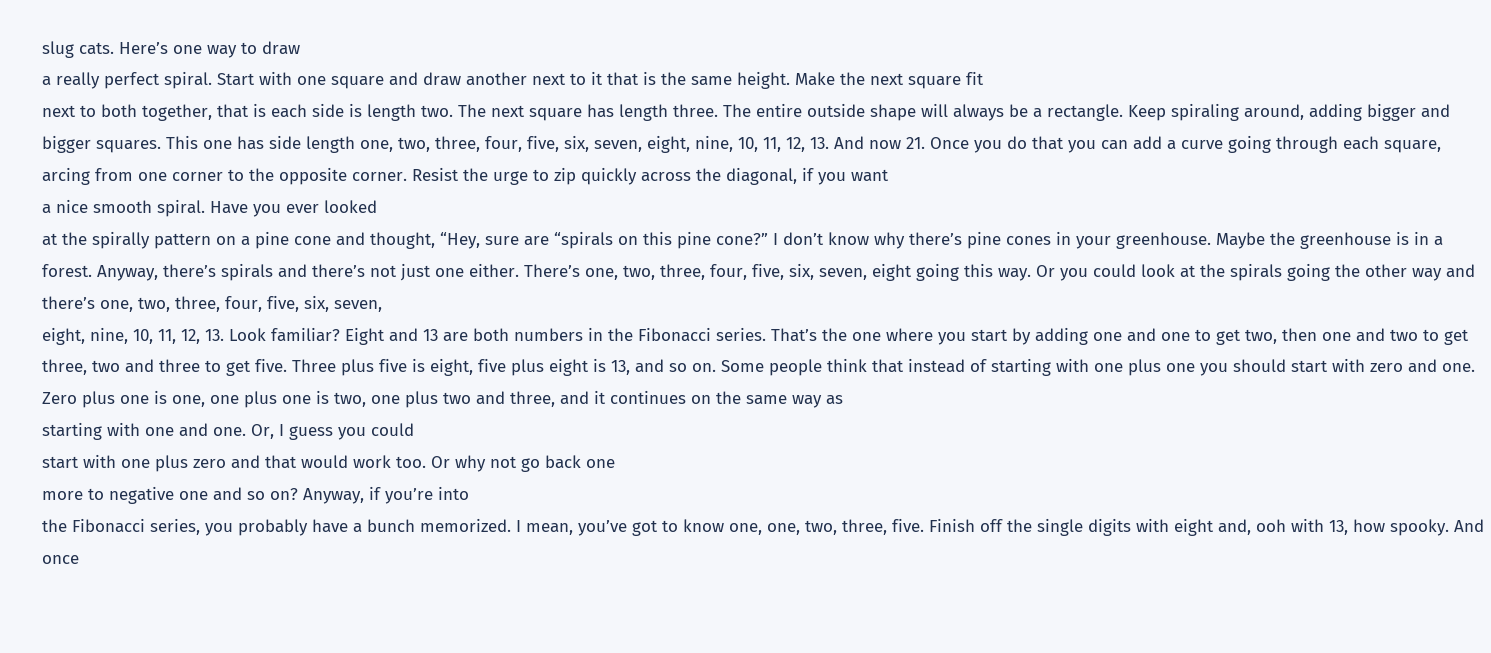slug cats. Here’s one way to draw
a really perfect spiral. Start with one square and draw another next to it that is the same height. Make the next square fit
next to both together, that is each side is length two. The next square has length three. The entire outside shape will always be a rectangle. Keep spiraling around, adding bigger and bigger squares. This one has side length one, two, three, four, five, six, seven, eight, nine, 10, 11, 12, 13. And now 21. Once you do that you can add a curve going through each square,
arcing from one corner to the opposite corner. Resist the urge to zip quickly across the diagonal, if you want
a nice smooth spiral. Have you ever looked
at the spirally pattern on a pine cone and thought, “Hey, sure are “spirals on this pine cone?” I don’t know why there’s pine cones in your greenhouse. Maybe the greenhouse is in a forest. Anyway, there’s spirals and there’s not just one either. There’s one, two, three, four, five, six, seven, eight going this way. Or you could look at the spirals going the other way and there’s one, two, three, four, five, six, seven,
eight, nine, 10, 11, 12, 13. Look familiar? Eight and 13 are both numbers in the Fibonacci series. That’s the one where you start by adding one and one to get two, then one and two to get three, two and three to get five. Three plus five is eight, five plus eight is 13, and so on. Some people think that instead of starting with one plus one you should start with zero and one. Zero plus one is one, one plus one is two, one plus two and three, and it continues on the same way as
starting with one and one. Or, I guess you could
start with one plus zero and that would work too. Or why not go back one
more to negative one and so on? Anyway, if you’re into
the Fibonacci series, you probably have a bunch memorized. I mean, you’ve got to know one, one, two, three, five. Finish off the single digits with eight and, ooh with 13, how spooky. And once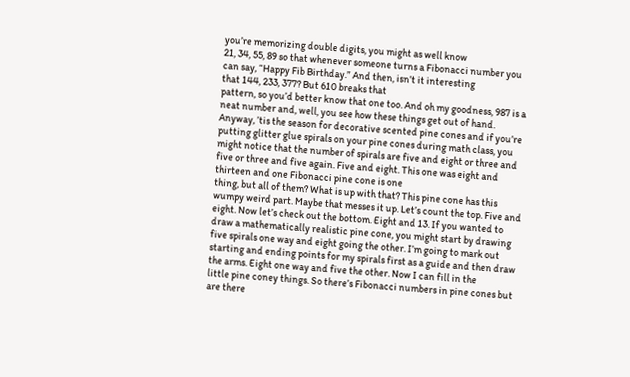you’re memorizing double digits, you might as well know
21, 34, 55, 89 so that whenever someone turns a Fibonacci number you can say, “Happy Fib Birthday.” And then, isn’t it interesting
that 144, 233, 377? But 610 breaks that
pattern, so you’d better know that one too. And oh my goodness, 987 is a neat number and, well, you see how these things get out of hand. Anyway, ’tis the season for decorative scented pine cones and if you’re putting glitter glue spirals on your pine cones during math class, you might notice that the number of spirals are five and eight or three and five or three and five again. Five and eight. This one was eight and thirteen and one Fibonacci pine cone is one
thing, but all of them? What is up with that? This pine cone has this wumpy weird part. Maybe that messes it up. Let’s count the top. Five and eight. Now let’s check out the bottom. Eight and 13. If you wanted to draw a mathematically realistic pine cone, you might start by drawing five spirals one way and eight going the other. I’m going to mark out starting and ending points for my spirals first as a guide and then draw the arms. Eight one way and five the other. Now I can fill in the
little pine coney things. So there’s Fibonacci numbers in pine cones but are there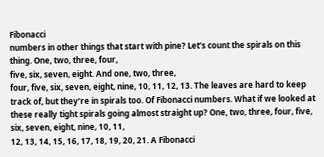Fibonacci
numbers in other things that start with pine? Let’s count the spirals on this thing. One, two, three, four,
five, six, seven, eight. And one, two, three,
four, five, six, seven, eight, nine, 10, 11, 12, 13. The leaves are hard to keep track of, but they’re in spirals too. Of Fibonacci numbers. What if we looked at
these really tight spirals going almost straight up? One, two, three, four, five, six, seven, eight, nine, 10, 11,
12, 13, 14, 15, 16, 17, 18, 19, 20, 21. A Fibonacci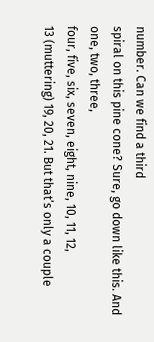number. Can we find a third
spiral on this pine cone? Sure, go down like this. And one, two, three,
four, five, six, seven, eight, nine, 10, 11, 12,
13 (muttering) 19, 20, 21. But that’s only a couple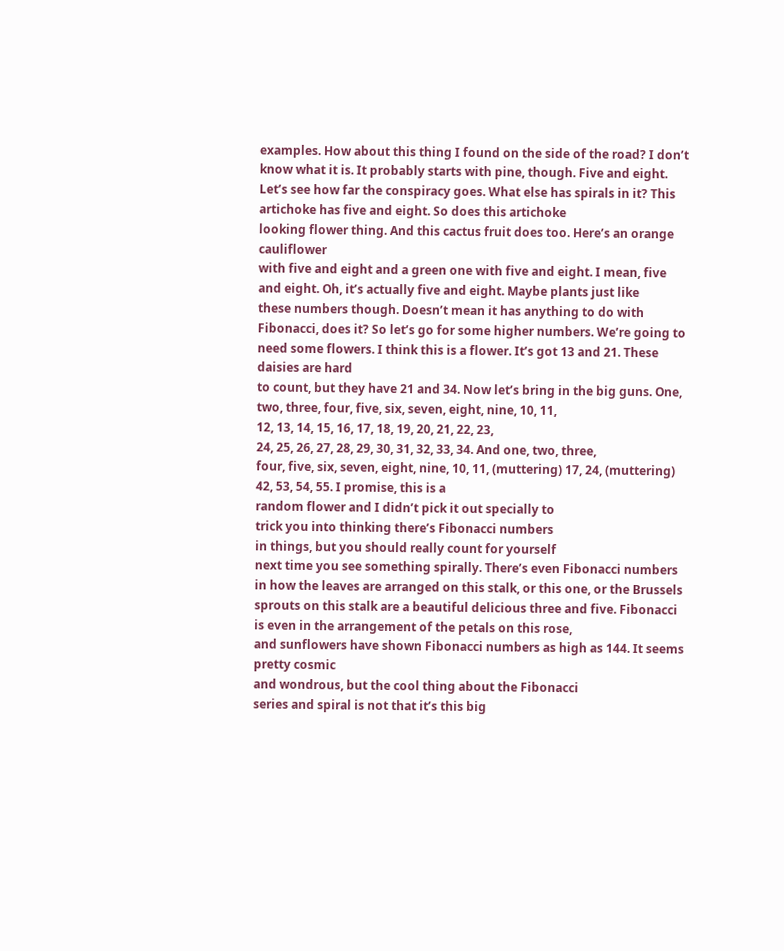examples. How about this thing I found on the side of the road? I don’t know what it is. It probably starts with pine, though. Five and eight. Let’s see how far the conspiracy goes. What else has spirals in it? This artichoke has five and eight. So does this artichoke
looking flower thing. And this cactus fruit does too. Here’s an orange cauliflower
with five and eight and a green one with five and eight. I mean, five and eight. Oh, it’s actually five and eight. Maybe plants just like
these numbers though. Doesn’t mean it has anything to do with Fibonacci, does it? So let’s go for some higher numbers. We’re going to need some flowers. I think this is a flower. It’s got 13 and 21. These daisies are hard
to count, but they have 21 and 34. Now let’s bring in the big guns. One, two, three, four, five, six, seven, eight, nine, 10, 11,
12, 13, 14, 15, 16, 17, 18, 19, 20, 21, 22, 23,
24, 25, 26, 27, 28, 29, 30, 31, 32, 33, 34. And one, two, three,
four, five, six, seven, eight, nine, 10, 11, (muttering) 17, 24, (muttering) 42, 53, 54, 55. I promise, this is a
random flower and I didn’t pick it out specially to
trick you into thinking there’s Fibonacci numbers
in things, but you should really count for yourself
next time you see something spirally. There’s even Fibonacci numbers in how the leaves are arranged on this stalk, or this one, or the Brussels
sprouts on this stalk are a beautiful delicious three and five. Fibonacci is even in the arrangement of the petals on this rose,
and sunflowers have shown Fibonacci numbers as high as 144. It seems pretty cosmic
and wondrous, but the cool thing about the Fibonacci
series and spiral is not that it’s this big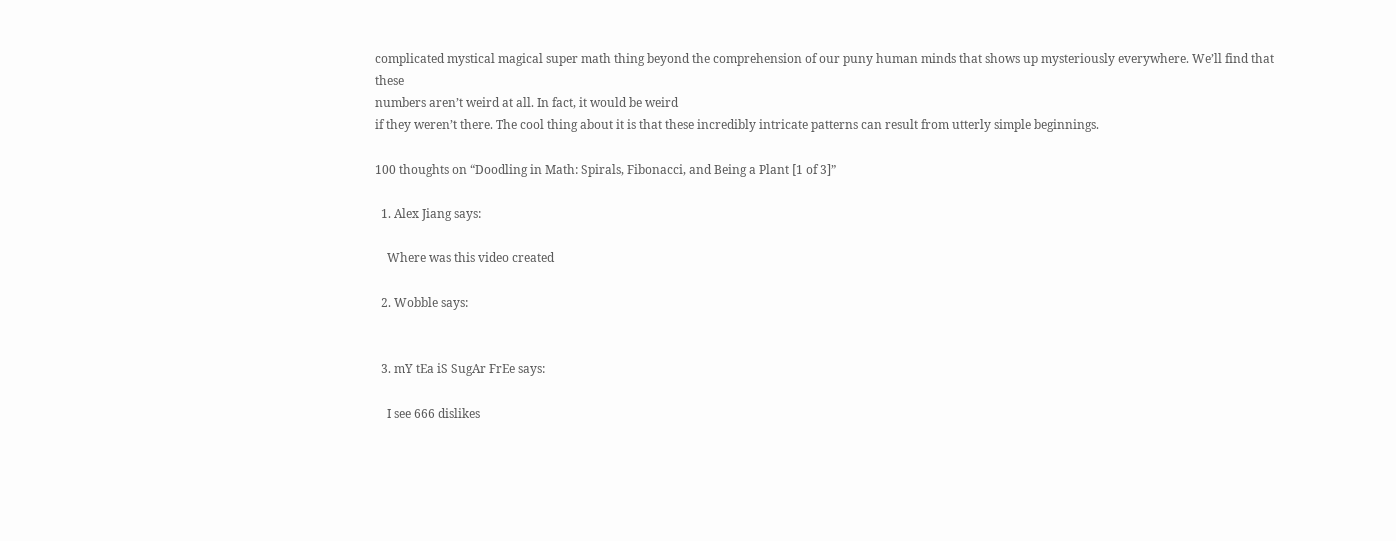complicated mystical magical super math thing beyond the comprehension of our puny human minds that shows up mysteriously everywhere. We’ll find that these
numbers aren’t weird at all. In fact, it would be weird
if they weren’t there. The cool thing about it is that these incredibly intricate patterns can result from utterly simple beginnings.

100 thoughts on “Doodling in Math: Spirals, Fibonacci, and Being a Plant [1 of 3]”

  1. Alex Jiang says:

    Where was this video created

  2. Wobble says:


  3. mY tEa iS SugAr FrEe says:

    I see 666 dislikes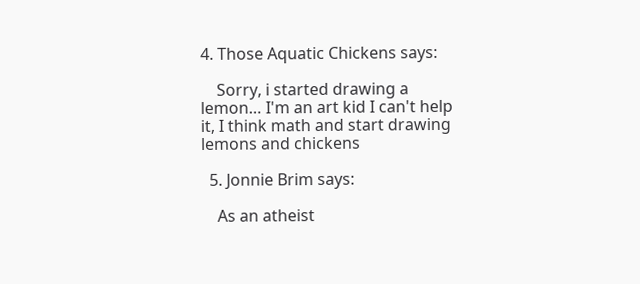4. Those Aquatic Chickens says:

    Sorry, i started drawing a lemon… I'm an art kid I can't help it, I think math and start drawing lemons and chickens

  5. Jonnie Brim says:

    As an atheist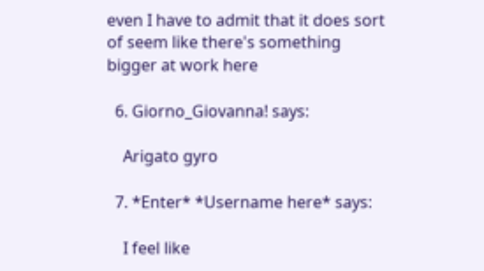even I have to admit that it does sort of seem like there's something bigger at work here

  6. Giorno_Giovanna! says:

    Arigato gyro

  7. *Enter* *Username here* says:

    I feel like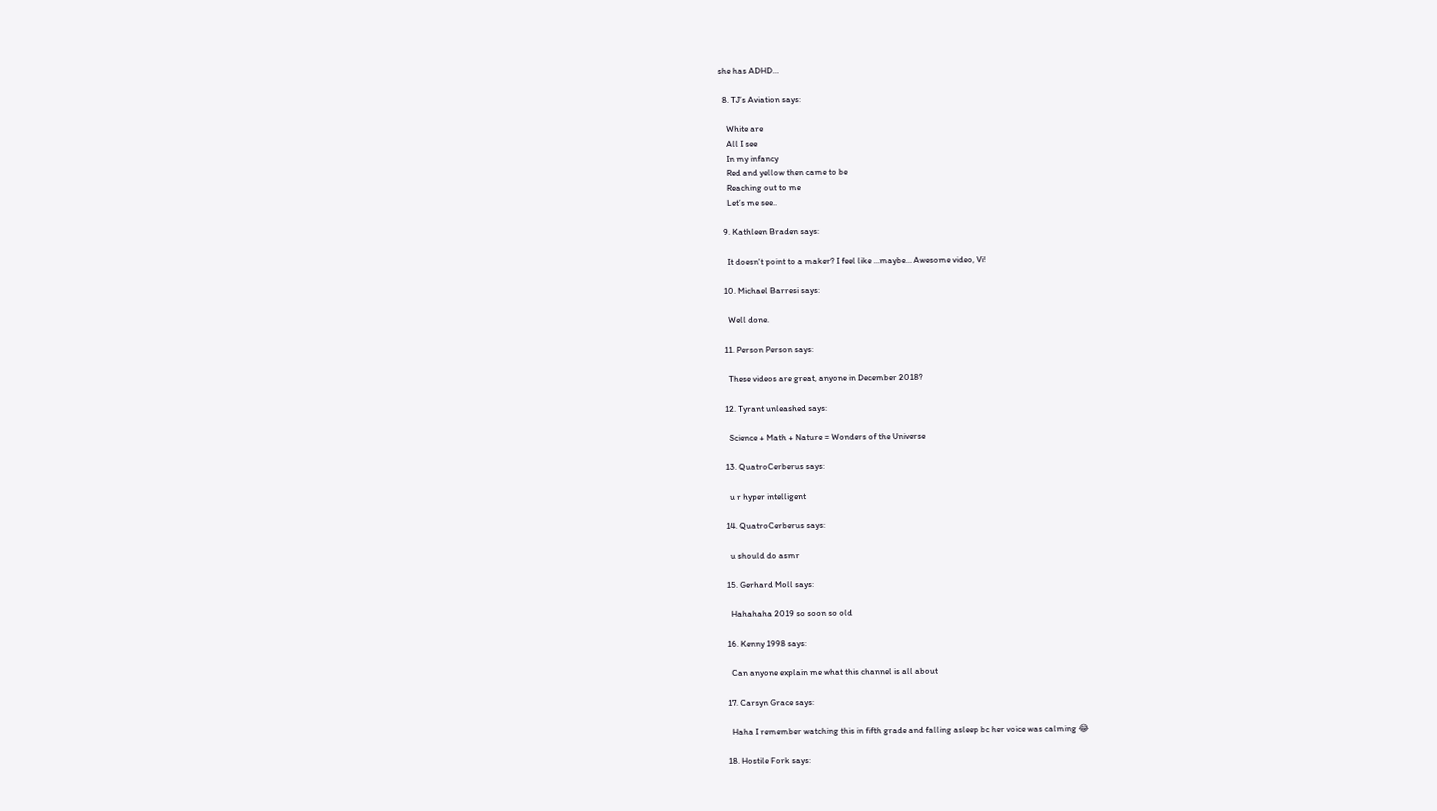she has ADHD…

  8. TJ’s Aviation says:

    White are
    All I see
    In my infancy
    Red and yellow then came to be
    Reaching out to me
    Let’s me see..

  9. Kathleen Braden says:

    It doesn't point to a maker? I feel like …maybe… Awesome video, Vi!

  10. Michael Barresi says:

    Well done.

  11. Person Person says:

    These videos are great, anyone in December 2018?

  12. Tyrant unleashed says:

    Science + Math + Nature = Wonders of the Universe

  13. QuatroCerberus says:

    u r hyper intelligent

  14. QuatroCerberus says:

    u should do asmr

  15. Gerhard Moll says:

    Hahahaha 2019 so soon so old

  16. Kenny 1998 says:

    Can anyone explain me what this channel is all about

  17. Carsyn Grace says:

    Haha I remember watching this in fifth grade and falling asleep bc her voice was calming 😂

  18. Hostile Fork says: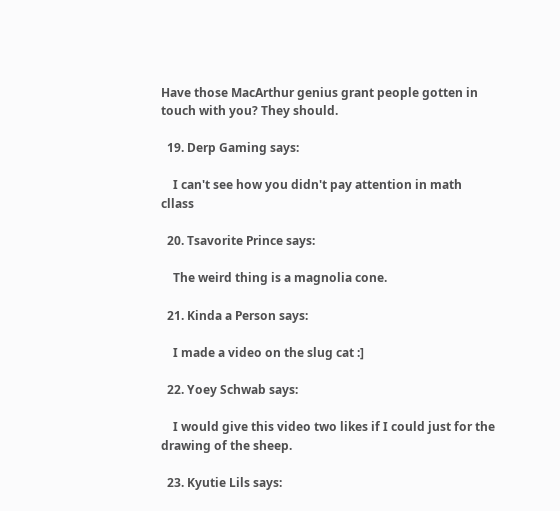Have those MacArthur genius grant people gotten in touch with you? They should.

  19. Derp Gaming says:

    I can't see how you didn't pay attention in math cllass

  20. Tsavorite Prince says:

    The weird thing is a magnolia cone.

  21. Kinda a Person says:

    I made a video on the slug cat :]

  22. Yoey Schwab says:

    I would give this video two likes if I could just for the drawing of the sheep.

  23. Kyutie Lils says: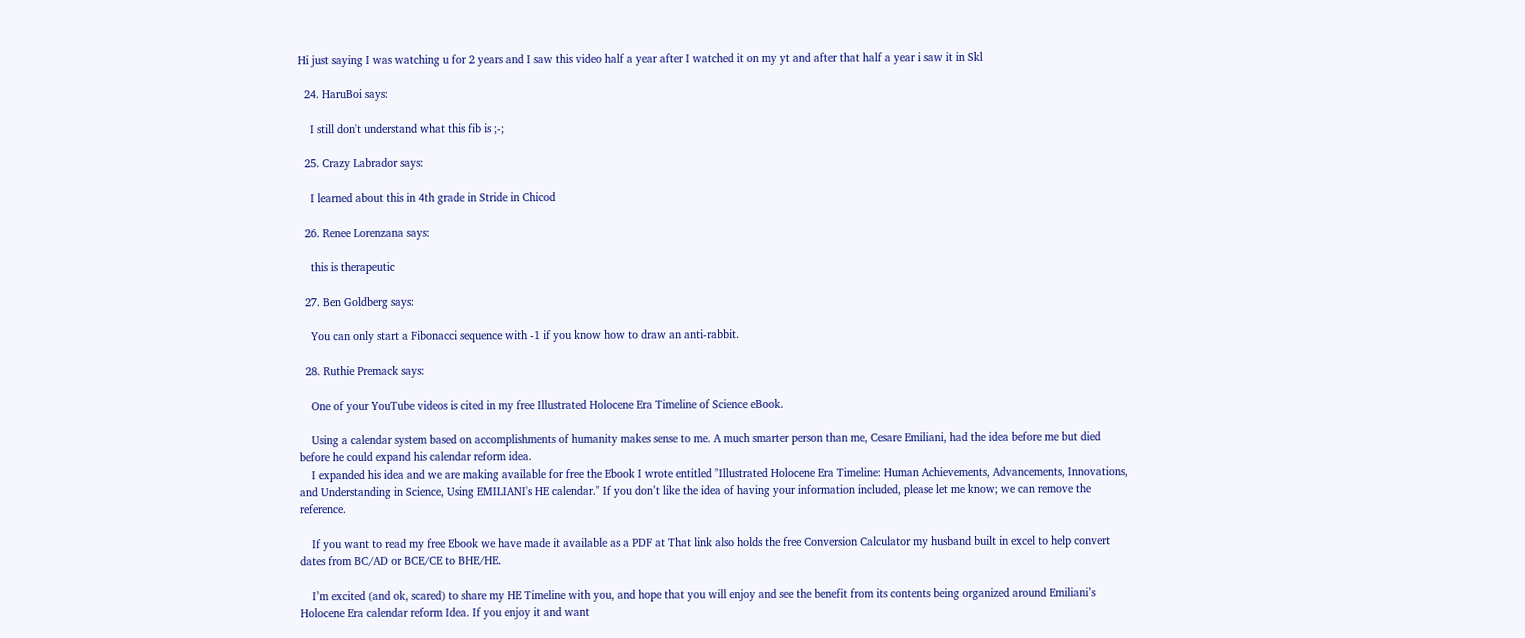Hi just saying I was watching u for 2 years and I saw this video half a year after I watched it on my yt and after that half a year i saw it in Skl

  24. HaruBoi says:

    I still don't understand what this fib is ;-;

  25. Crazy Labrador says:

    I learned about this in 4th grade in Stride in Chicod

  26. Renee Lorenzana says:

    this is therapeutic

  27. Ben Goldberg says:

    You can only start a Fibonacci sequence with -1 if you know how to draw an anti-rabbit.

  28. Ruthie Premack says:

    One of your YouTube videos is cited in my free Illustrated Holocene Era Timeline of Science eBook.

    Using a calendar system based on accomplishments of humanity makes sense to me. A much smarter person than me, Cesare Emiliani, had the idea before me but died before he could expand his calendar reform idea.
    I expanded his idea and we are making available for free the Ebook I wrote entitled "Illustrated Holocene Era Timeline: Human Achievements, Advancements, Innovations, and Understanding in Science, Using EMILIANI's HE calendar." If you don’t like the idea of having your information included, please let me know; we can remove the reference.

    If you want to read my free Ebook we have made it available as a PDF at That link also holds the free Conversion Calculator my husband built in excel to help convert dates from BC/AD or BCE/CE to BHE/HE.

    I’m excited (and ok, scared) to share my HE Timeline with you, and hope that you will enjoy and see the benefit from its contents being organized around Emiliani’s Holocene Era calendar reform Idea. If you enjoy it and want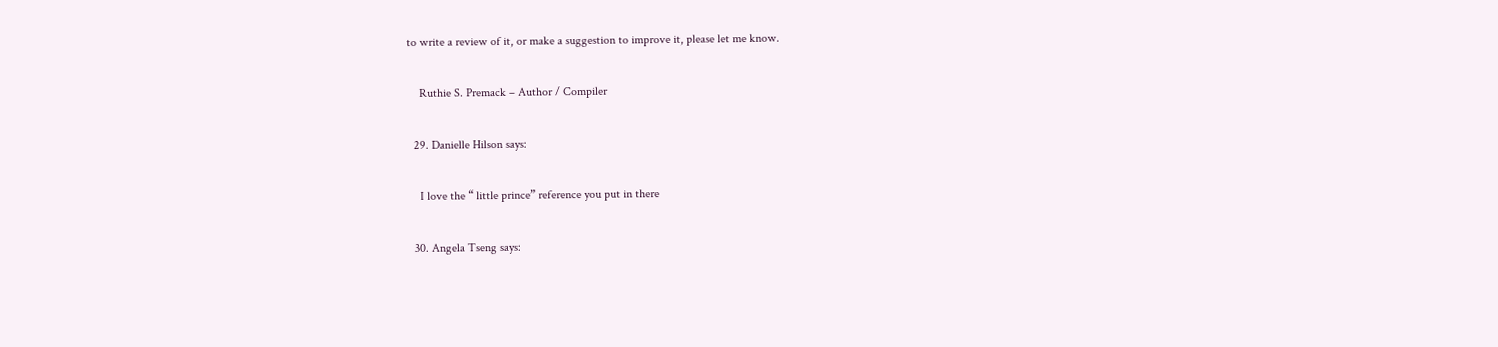to write a review of it, or make a suggestion to improve it, please let me know.

    Ruthie S. Premack – Author / Compiler

  29. Danielle Hilson says:

    I love the “ little prince” reference you put in there

  30. Angela Tseng says: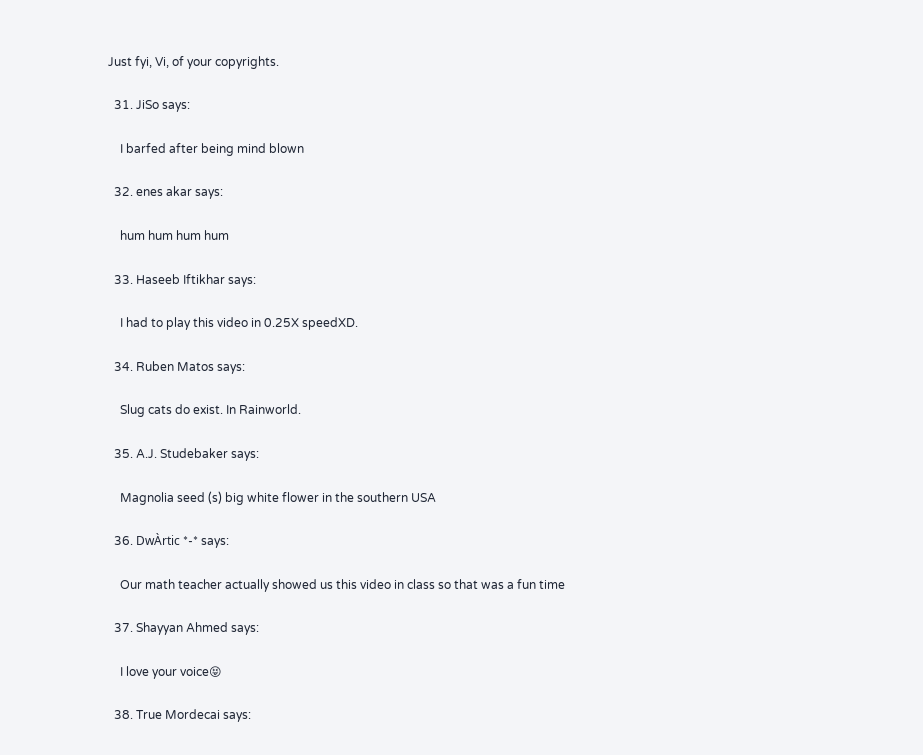Just fyi, Vi, of your copyrights.

  31. JiSo says:

    I barfed after being mind blown

  32. enes akar says:

    hum hum hum hum

  33. Haseeb Iftikhar says:

    I had to play this video in 0.25X speedXD.

  34. Ruben Matos says:

    Slug cats do exist. In Rainworld.

  35. A.J. Studebaker says:

    Magnolia seed (s) big white flower in the southern USA

  36. DwÀrtic *-* says:

    Our math teacher actually showed us this video in class so that was a fun time

  37. Shayyan Ahmed says:

    I love your voice😝

  38. True Mordecai says: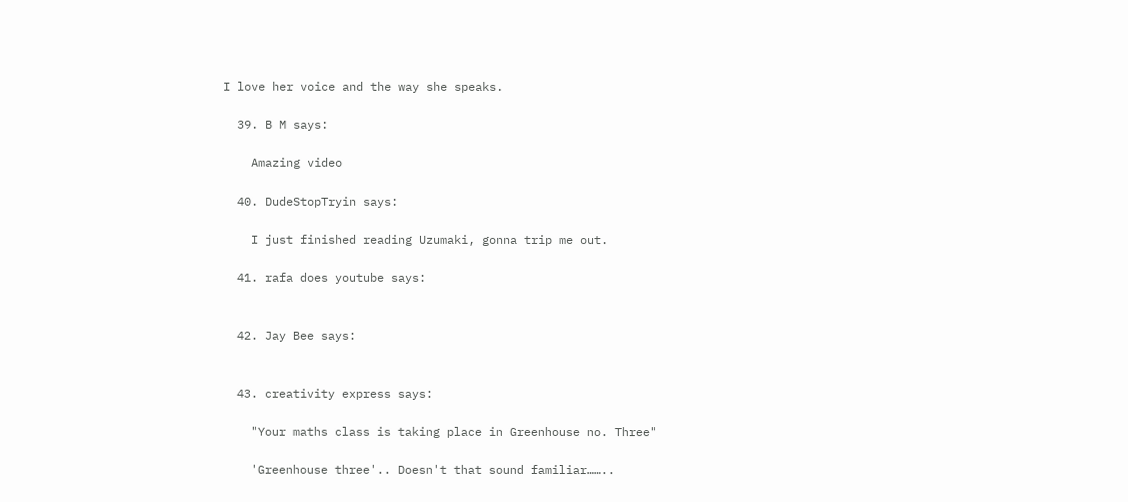I love her voice and the way she speaks.

  39. B M says:

    Amazing video

  40. DudeStopTryin says:

    I just finished reading Uzumaki, gonna trip me out.

  41. rafa does youtube says:


  42. Jay Bee says:


  43. creativity express says:

    "Your maths class is taking place in Greenhouse no. Three"

    'Greenhouse three'.. Doesn't that sound familiar……..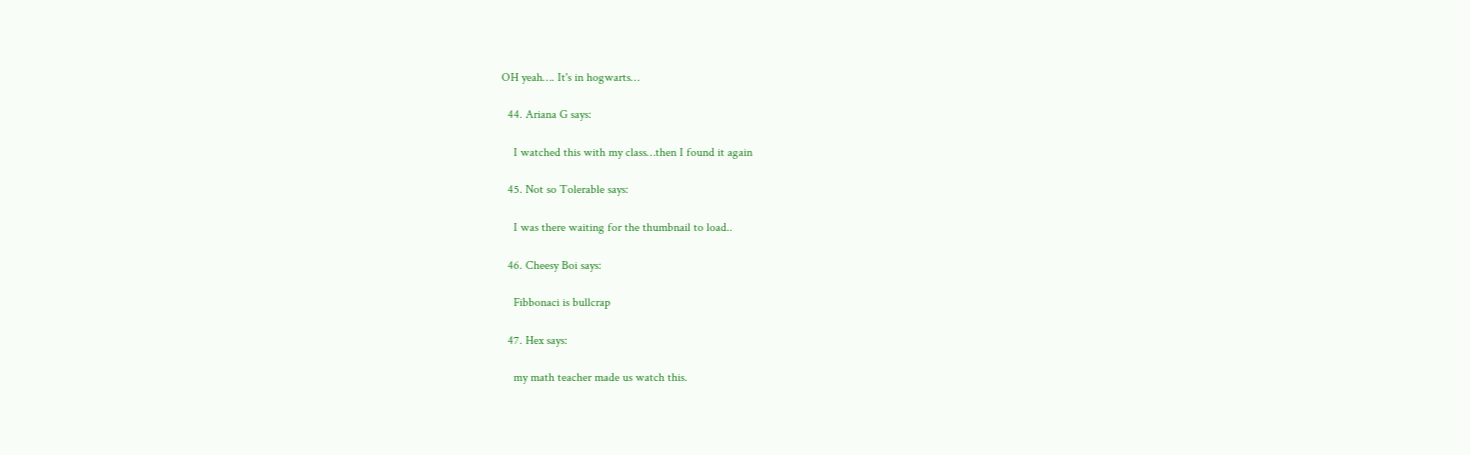OH yeah…. It's in hogwarts…

  44. Ariana G says:

    I watched this with my class…then I found it again

  45. Not so Tolerable says:

    I was there waiting for the thumbnail to load..

  46. Cheesy Boi says:

    Fibbonaci is bullcrap

  47. Hex says:

    my math teacher made us watch this.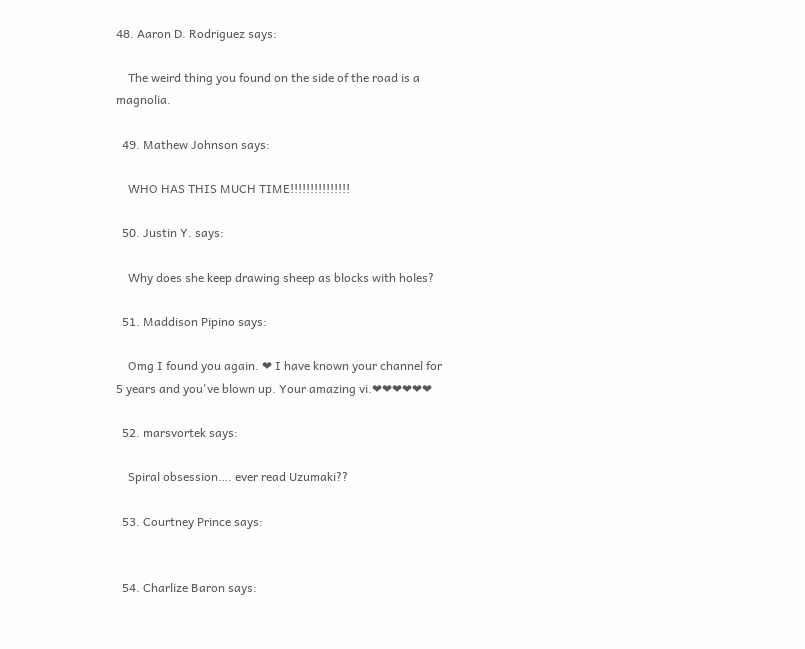48. Aaron D. Rodriguez says:

    The weird thing you found on the side of the road is a magnolia.

  49. Mathew Johnson says:

    WHO HAS THIS MUCH TIME!!!!!!!!!!!!!!!

  50. Justin Y. says:

    Why does she keep drawing sheep as blocks with holes?

  51. Maddison Pipino says:

    Omg I found you again. ❤ I have known your channel for 5 years and you've blown up. Your amazing vi.❤❤❤❤❤❤

  52. marsvortek says:

    Spiral obsession…. ever read Uzumaki??

  53. Courtney Prince says:


  54. Charlize Baron says: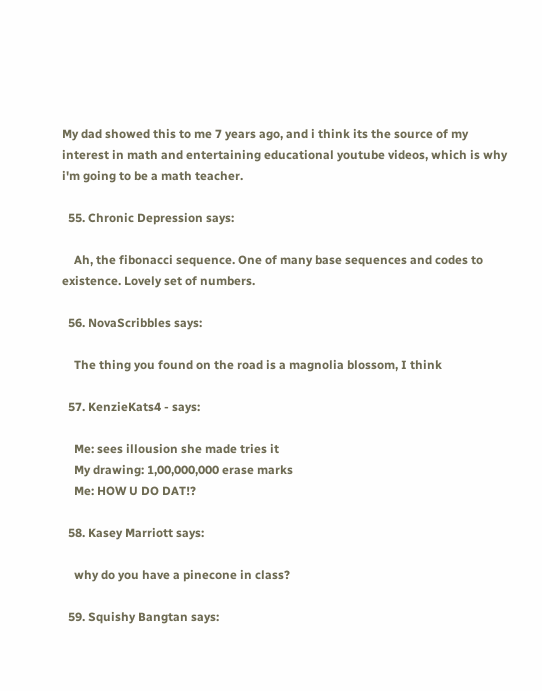My dad showed this to me 7 years ago, and i think its the source of my interest in math and entertaining educational youtube videos, which is why i'm going to be a math teacher.

  55. Chronic Depression says:

    Ah, the fibonacci sequence. One of many base sequences and codes to existence. Lovely set of numbers.

  56. NovaScribbles says:

    The thing you found on the road is a magnolia blossom, I think

  57. KenzieKats4 - says:

    Me: sees illousion she made tries it
    My drawing: 1,00,000,000 erase marks
    Me: HOW U DO DAT!?

  58. Kasey Marriott says:

    why do you have a pinecone in class?

  59. Squishy Bangtan says: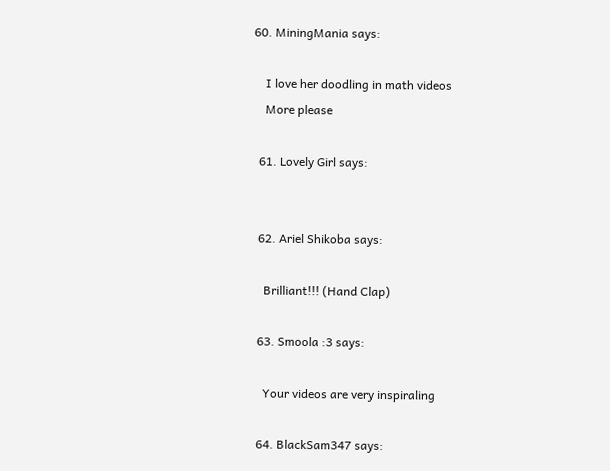60. MiningMania says:

    I love her doodling in math videos
    More please

  61. Lovely Girl says:


  62. Ariel Shikoba says:

    Brilliant!!! (Hand Clap)

  63. Smoola :3 says:

    Your videos are very inspiraling

  64. BlackSam347 says: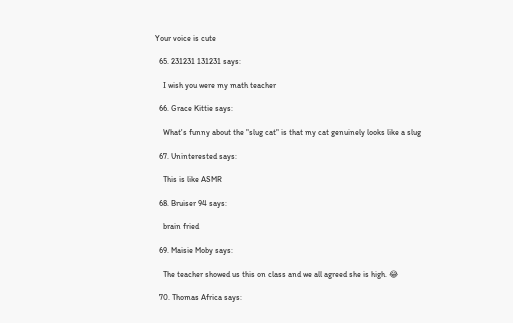Your voice is cute

  65. 231231 131231 says:

    I wish you were my math teacher

  66. Grace Kittie says:

    What's funny about the "slug cat" is that my cat genuinely looks like a slug

  67. Uninterested says:

    This is like ASMR

  68. Bruiser 94 says:

    brain fried

  69. Maisie Moby says:

    The teacher showed us this on class and we all agreed she is high. 😂

  70. Thomas Africa says: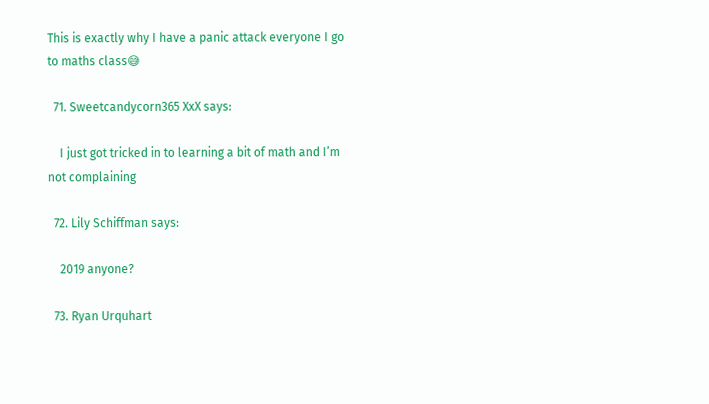This is exactly why I have a panic attack everyone I go to maths class😅

  71. Sweetcandycorn365 XxX says:

    I just got tricked in to learning a bit of math and I’m not complaining

  72. Lily Schiffman says:

    2019 anyone?

  73. Ryan Urquhart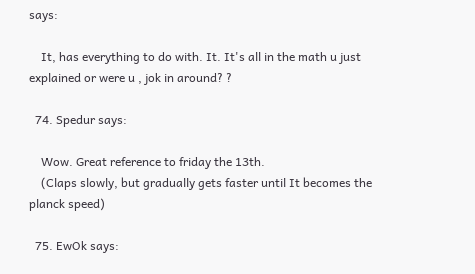says:

    It, has everything to do with. It. It's all in the math u just explained or were u , jok in around? ?

  74. Spedur says:

    Wow. Great reference to friday the 13th.
    (Claps slowly, but gradually gets faster until It becomes the planck speed)

  75. EwOk says: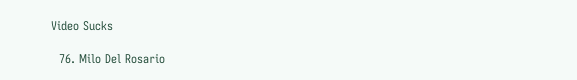Video Sucks

  76. Milo Del Rosario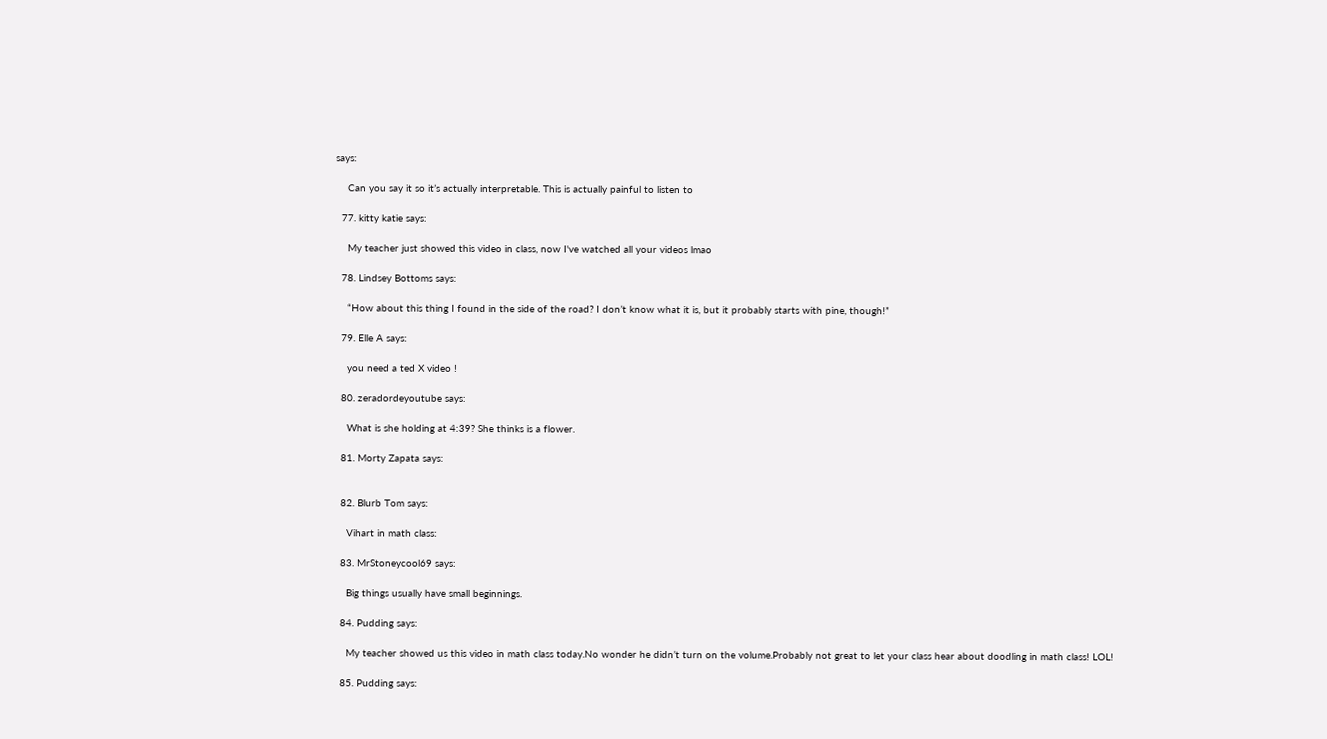says:

    Can you say it so it’s actually interpretable. This is actually painful to listen to

  77. kitty katie says:

    My teacher just showed this video in class, now I've watched all your videos lmao

  78. Lindsey Bottoms says:

    “How about this thing I found in the side of the road? I don’t know what it is, but it probably starts with pine, though!”

  79. Elle A says:

    you need a ted X video !

  80. zeradordeyoutube says:

    What is she holding at 4:39? She thinks is a flower.

  81. Morty Zapata says:


  82. Blurb Tom says:

    Vihart in math class:

  83. MrStoneycool69 says:

    Big things usually have small beginnings.

  84. Pudding says:

    My teacher showed us this video in math class today.No wonder he didn’t turn on the volume.Probably not great to let your class hear about doodling in math class! LOL!

  85. Pudding says: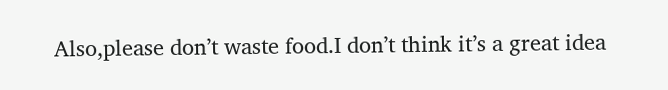Also,please don’t waste food.I don’t think it’s a great idea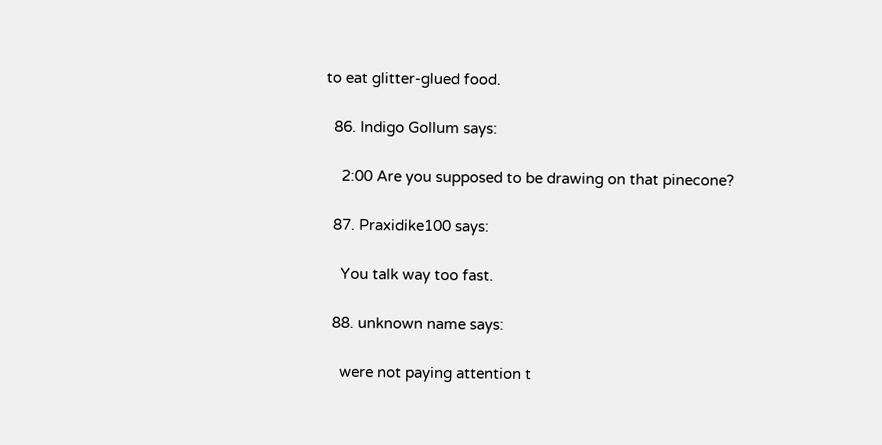to eat glitter-glued food.

  86. Indigo Gollum says:

    2:00 Are you supposed to be drawing on that pinecone?

  87. Praxidike100 says:

    You talk way too fast.

  88. unknown name says:

    were not paying attention t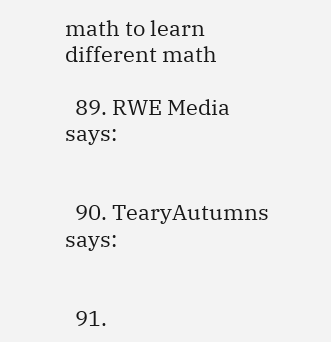math to learn different math

  89. RWE Media says:


  90. TearyAutumns says:


  91.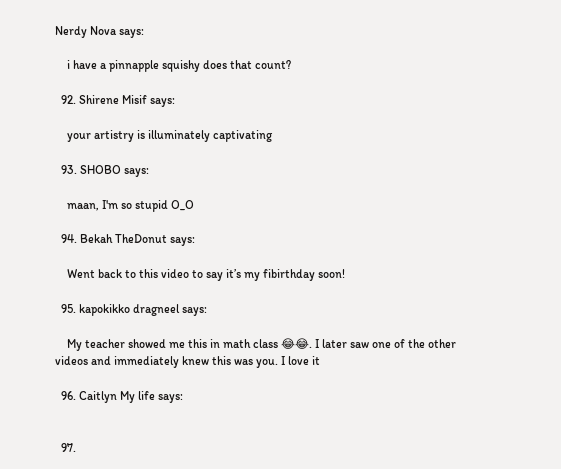Nerdy Nova says:

    i have a pinnapple squishy does that count?

  92. Shirene Misif says:

    your artistry is illuminately captivating

  93. SHOBO says:

    maan, I'm so stupid O_O

  94. Bekah TheDonut says:

    Went back to this video to say it’s my fibirthday soon!

  95. kapokikko dragneel says:

    My teacher showed me this in math class 😂😂. I later saw one of the other videos and immediately knew this was you. I love it

  96. Caitlyn My life says:


  97.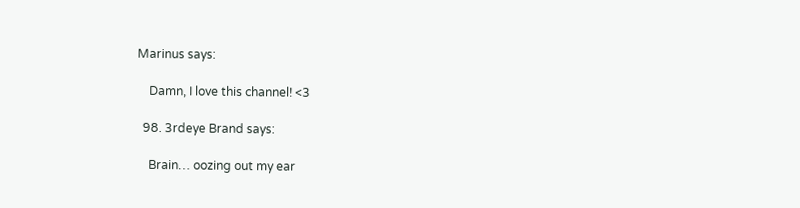Marinus says:

    Damn, I love this channel! <3

  98. 3rdeye Brand says:

    Brain… oozing out my ear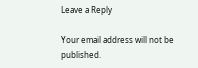Leave a Reply

Your email address will not be published.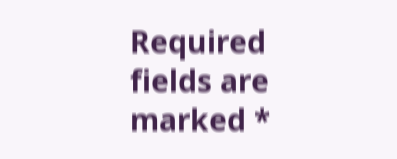Required fields are marked *